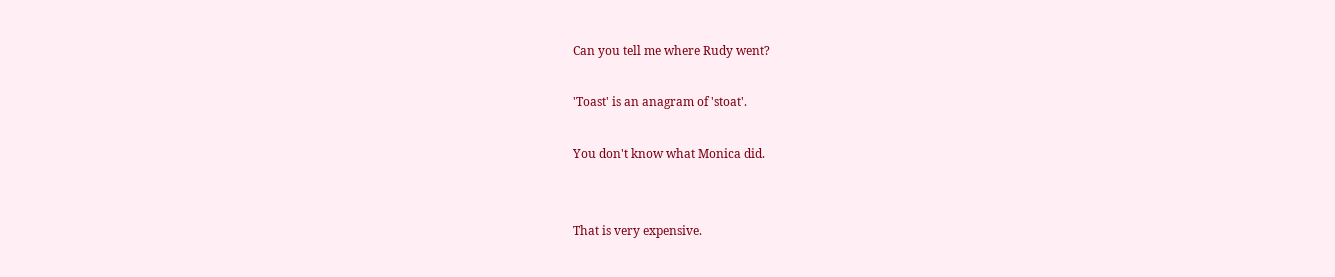Can you tell me where Rudy went?

'Toast' is an anagram of 'stoat'.

You don't know what Monica did.


That is very expensive.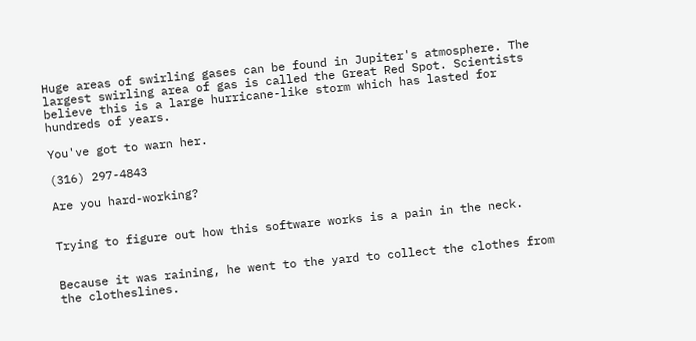Huge areas of swirling gases can be found in Jupiter's atmosphere. The largest swirling area of gas is called the Great Red Spot. Scientists believe this is a large hurricane-like storm which has lasted for hundreds of years.

You've got to warn her.

(316) 297-4843

Are you hard-working?


Trying to figure out how this software works is a pain in the neck.


Because it was raining, he went to the yard to collect the clothes from the clotheslines.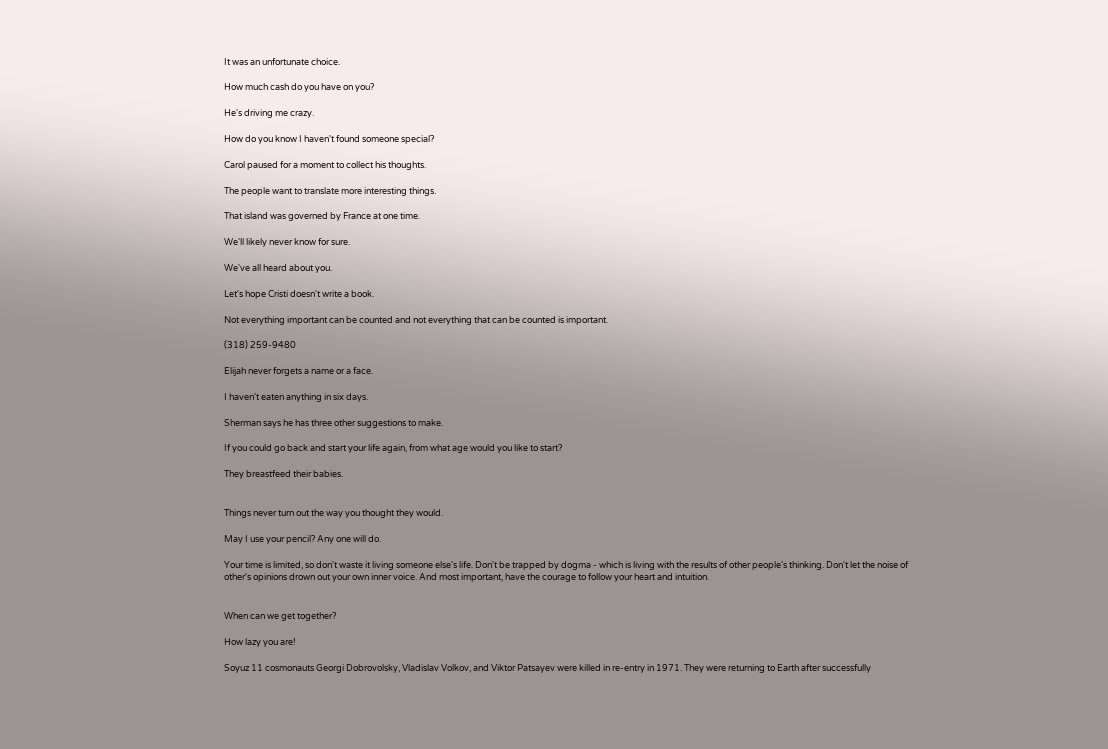It was an unfortunate choice.

How much cash do you have on you?

He's driving me crazy.

How do you know I haven't found someone special?

Carol paused for a moment to collect his thoughts.

The people want to translate more interesting things.

That island was governed by France at one time.

We'll likely never know for sure.

We've all heard about you.

Let's hope Cristi doesn't write a book.

Not everything important can be counted and not everything that can be counted is important.

(318) 259-9480

Elijah never forgets a name or a face.

I haven't eaten anything in six days.

Sherman says he has three other suggestions to make.

If you could go back and start your life again, from what age would you like to start?

They breastfeed their babies.


Things never turn out the way you thought they would.

May I use your pencil? Any one will do.

Your time is limited, so don't waste it living someone else's life. Don't be trapped by dogma - which is living with the results of other people's thinking. Don't let the noise of other's opinions drown out your own inner voice. And most important, have the courage to follow your heart and intuition.


When can we get together?

How lazy you are!

Soyuz 11 cosmonauts Georgi Dobrovolsky, Vladislav Volkov, and Viktor Patsayev were killed in re-entry in 1971. They were returning to Earth after successfully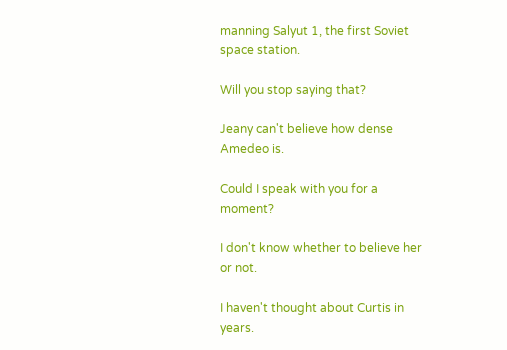manning Salyut 1, the first Soviet space station.

Will you stop saying that?

Jeany can't believe how dense Amedeo is.

Could I speak with you for a moment?

I don't know whether to believe her or not.

I haven't thought about Curtis in years.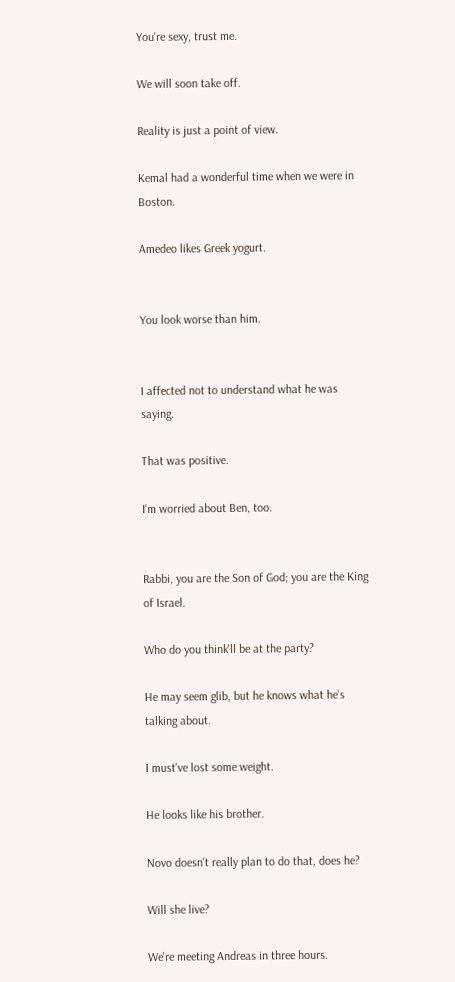You're sexy, trust me.

We will soon take off.

Reality is just a point of view.

Kemal had a wonderful time when we were in Boston.

Amedeo likes Greek yogurt.


You look worse than him.


I affected not to understand what he was saying.

That was positive.

I'm worried about Ben, too.


Rabbi, you are the Son of God; you are the King of Israel.

Who do you think'll be at the party?

He may seem glib, but he knows what he's talking about.

I must've lost some weight.

He looks like his brother.

Novo doesn't really plan to do that, does he?

Will she live?

We're meeting Andreas in three hours.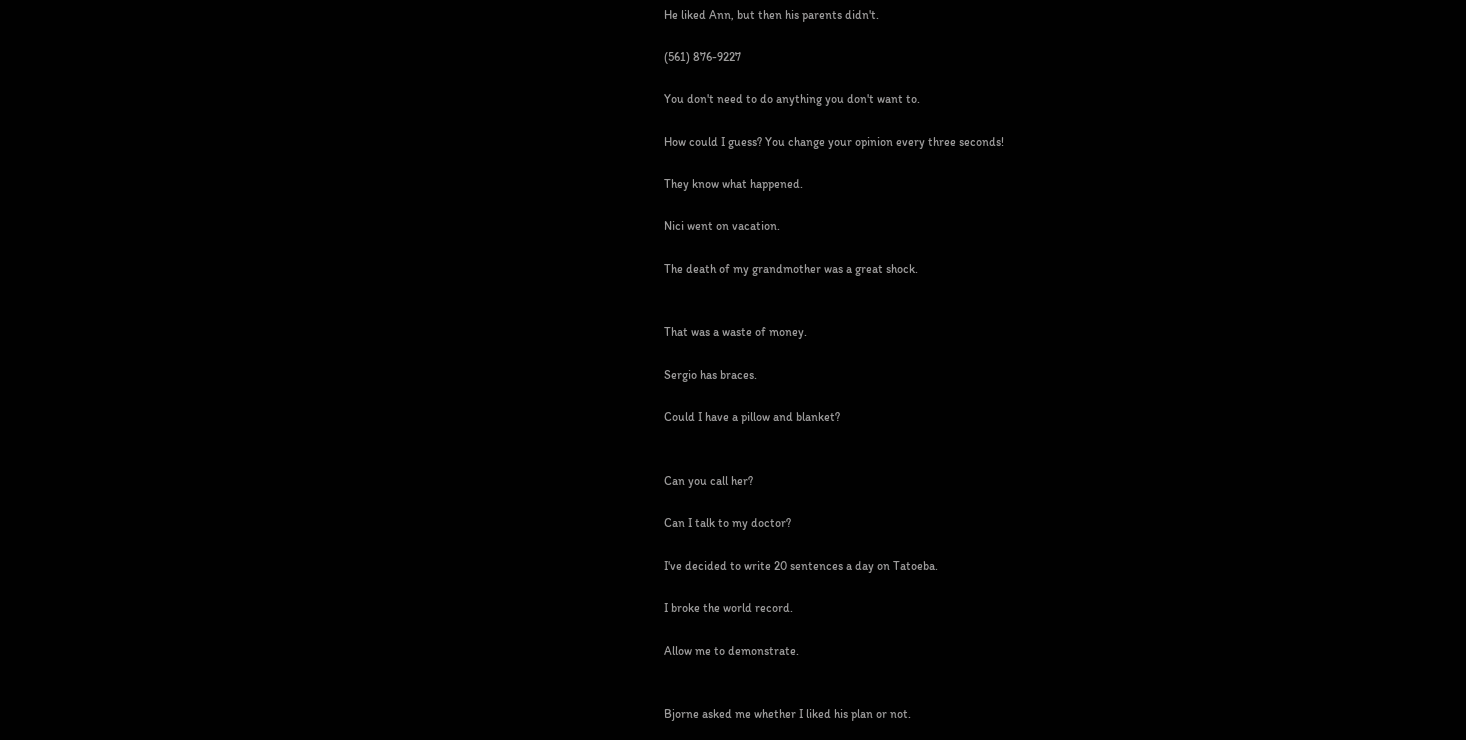He liked Ann, but then his parents didn't.

(561) 876-9227

You don't need to do anything you don't want to.

How could I guess? You change your opinion every three seconds!

They know what happened.

Nici went on vacation.

The death of my grandmother was a great shock.


That was a waste of money.

Sergio has braces.

Could I have a pillow and blanket?


Can you call her?

Can I talk to my doctor?

I've decided to write 20 sentences a day on Tatoeba.

I broke the world record.

Allow me to demonstrate.


Bjorne asked me whether I liked his plan or not.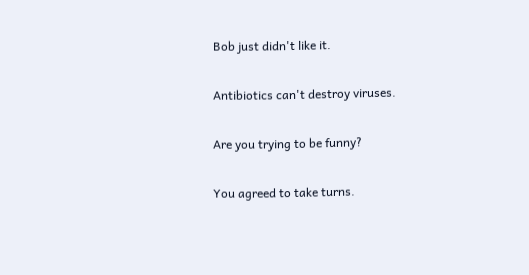Bob just didn't like it.

Antibiotics can't destroy viruses.

Are you trying to be funny?

You agreed to take turns.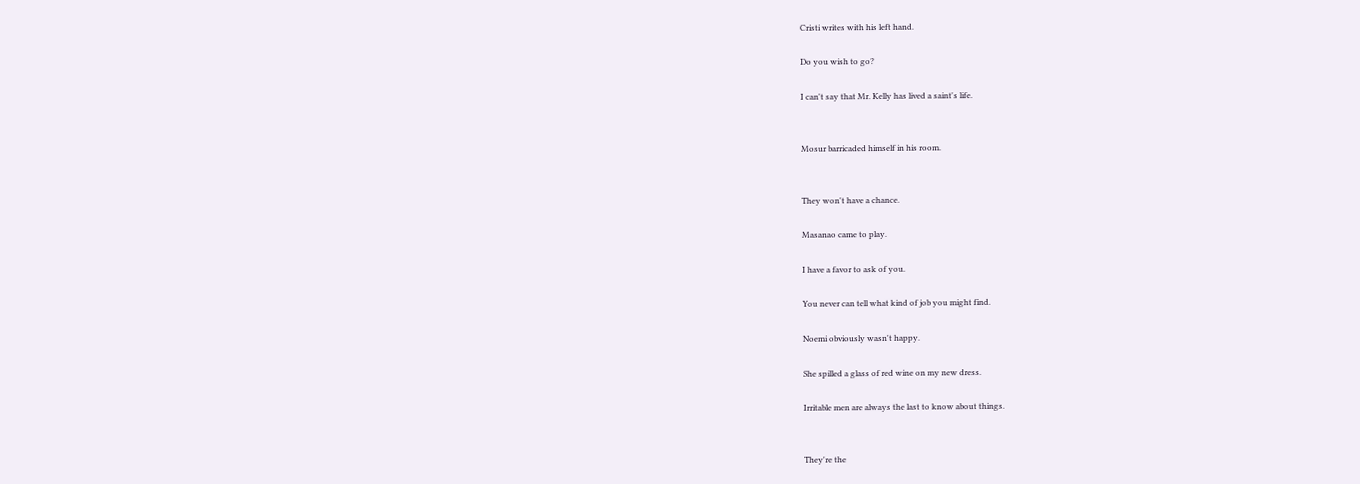Cristi writes with his left hand.

Do you wish to go?

I can't say that Mr. Kelly has lived a saint's life.


Mosur barricaded himself in his room.


They won't have a chance.

Masanao came to play.

I have a favor to ask of you.

You never can tell what kind of job you might find.

Noemi obviously wasn't happy.

She spilled a glass of red wine on my new dress.

Irritable men are always the last to know about things.


They're the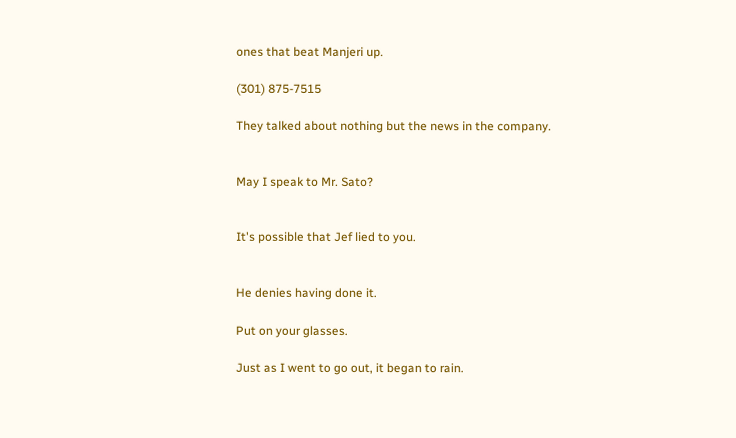ones that beat Manjeri up.

(301) 875-7515

They talked about nothing but the news in the company.


May I speak to Mr. Sato?


It's possible that Jef lied to you.


He denies having done it.

Put on your glasses.

Just as I went to go out, it began to rain.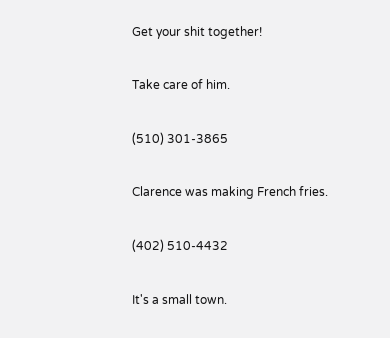Get your shit together!

Take care of him.

(510) 301-3865

Clarence was making French fries.

(402) 510-4432

It's a small town.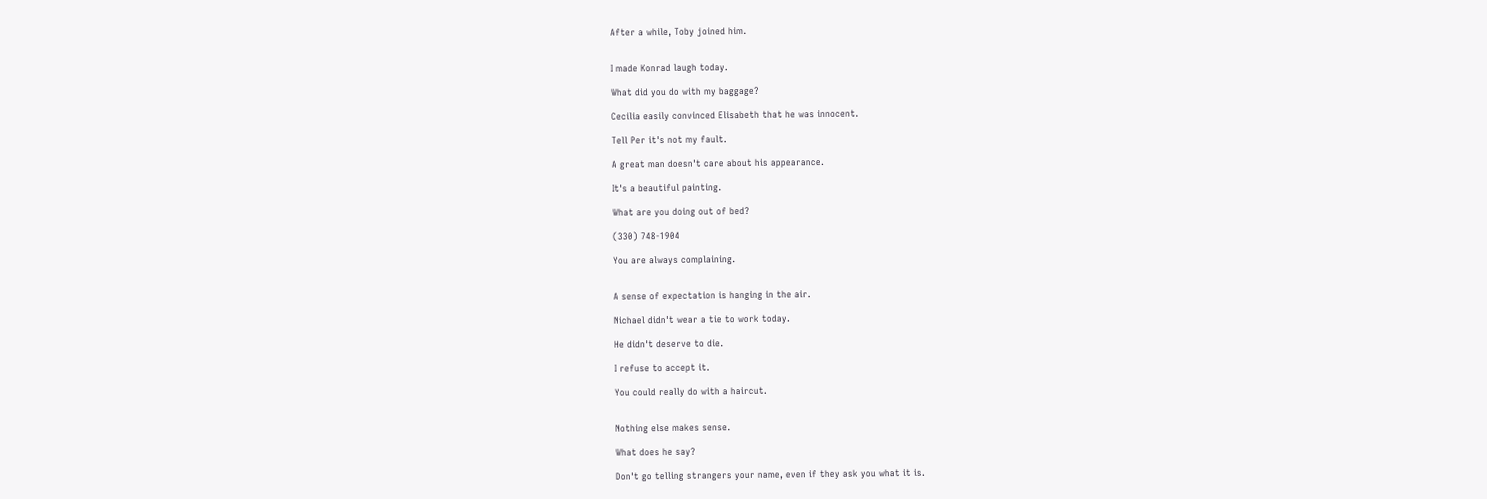After a while, Toby joined him.


I made Konrad laugh today.

What did you do with my baggage?

Cecilia easily convinced Elisabeth that he was innocent.

Tell Per it's not my fault.

A great man doesn't care about his appearance.

It's a beautiful painting.

What are you doing out of bed?

(330) 748-1904

You are always complaining.


A sense of expectation is hanging in the air.

Nichael didn't wear a tie to work today.

He didn't deserve to die.

I refuse to accept it.

You could really do with a haircut.


Nothing else makes sense.

What does he say?

Don't go telling strangers your name, even if they ask you what it is.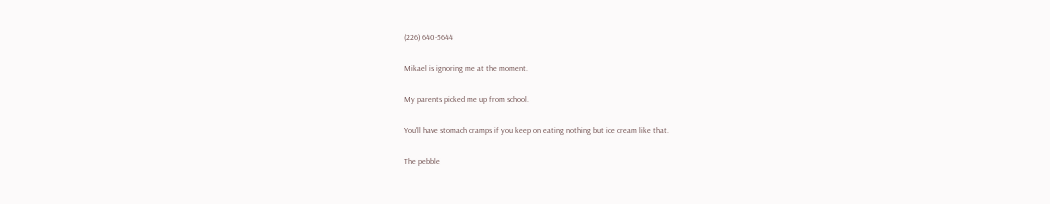(226) 640-5644

Mikael is ignoring me at the moment.

My parents picked me up from school.

You'll have stomach cramps if you keep on eating nothing but ice cream like that.

The pebble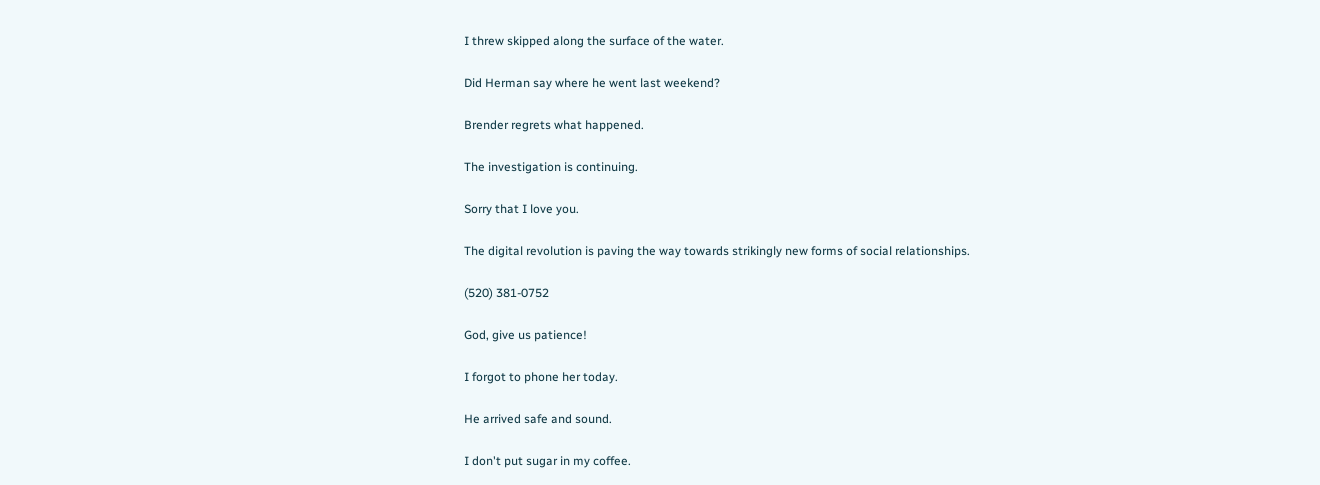I threw skipped along the surface of the water.

Did Herman say where he went last weekend?

Brender regrets what happened.

The investigation is continuing.

Sorry that I love you.

The digital revolution is paving the way towards strikingly new forms of social relationships.

(520) 381-0752

God, give us patience!

I forgot to phone her today.

He arrived safe and sound.

I don't put sugar in my coffee.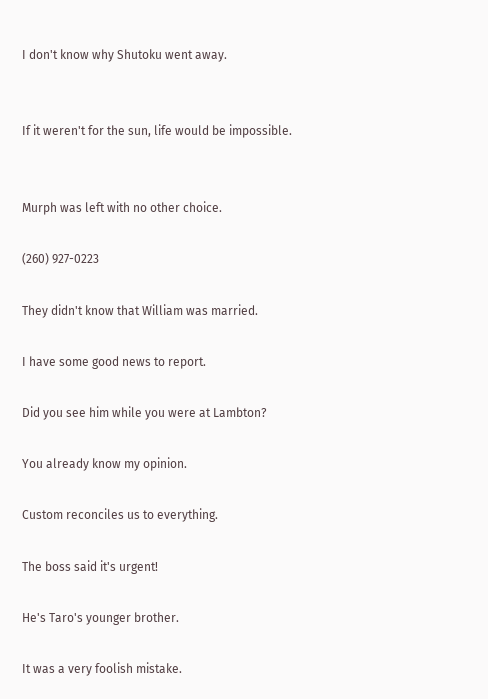I don't know why Shutoku went away.


If it weren't for the sun, life would be impossible.


Murph was left with no other choice.

(260) 927-0223

They didn't know that William was married.

I have some good news to report.

Did you see him while you were at Lambton?

You already know my opinion.

Custom reconciles us to everything.

The boss said it's urgent!

He's Taro's younger brother.

It was a very foolish mistake.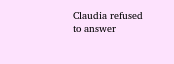Claudia refused to answer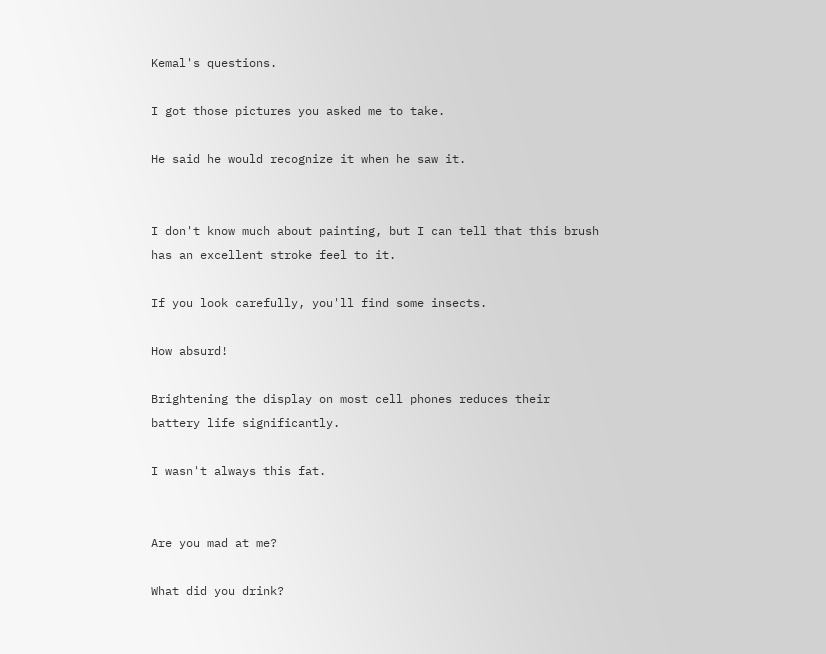Kemal's questions.

I got those pictures you asked me to take.

He said he would recognize it when he saw it.


I don't know much about painting, but I can tell that this brush has an excellent stroke feel to it.

If you look carefully, you'll find some insects.

How absurd!

Brightening the display on most cell phones reduces their battery life significantly.

I wasn't always this fat.


Are you mad at me?

What did you drink?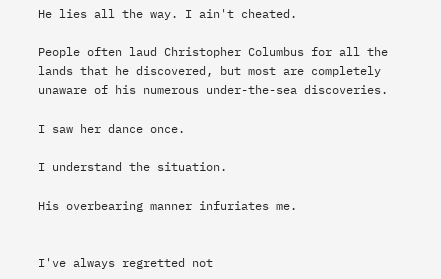He lies all the way. I ain't cheated.

People often laud Christopher Columbus for all the lands that he discovered, but most are completely unaware of his numerous under-the-sea discoveries.

I saw her dance once.

I understand the situation.

His overbearing manner infuriates me.


I've always regretted not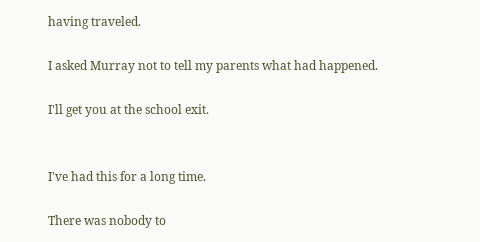having traveled.

I asked Murray not to tell my parents what had happened.

I'll get you at the school exit.


I've had this for a long time.

There was nobody to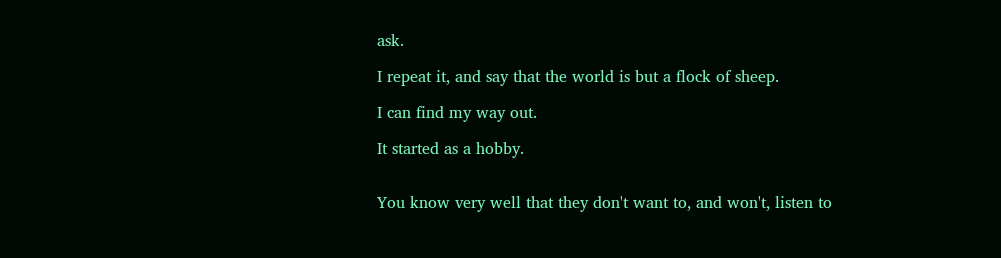ask.

I repeat it, and say that the world is but a flock of sheep.

I can find my way out.

It started as a hobby.


You know very well that they don't want to, and won't, listen to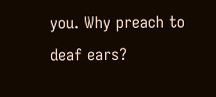you. Why preach to deaf ears?